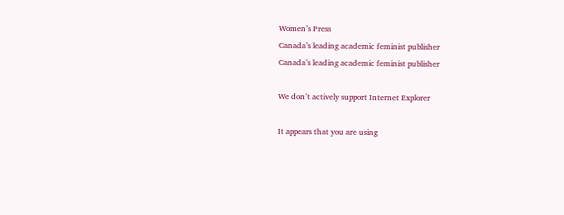Women’s Press
Canada’s leading academic feminist publisher
Canada’s leading academic feminist publisher

We don’t actively support Internet Explorer

It appears that you are using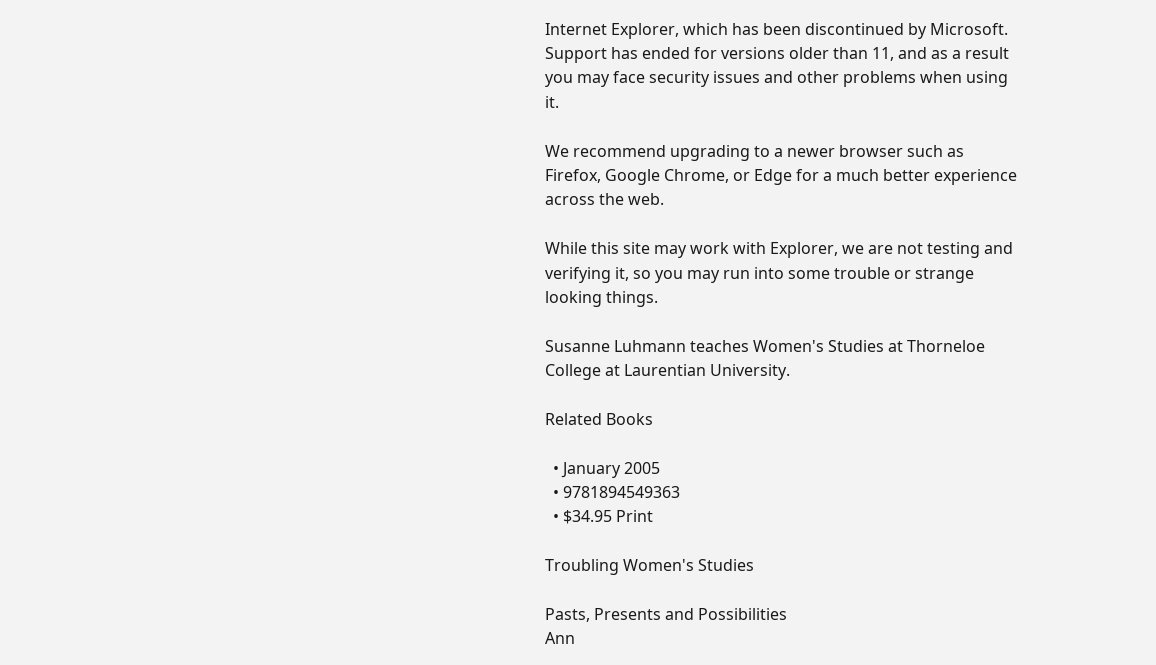Internet Explorer, which has been discontinued by Microsoft. Support has ended for versions older than 11, and as a result you may face security issues and other problems when using it.

We recommend upgrading to a newer browser such as Firefox, Google Chrome, or Edge for a much better experience across the web.

While this site may work with Explorer, we are not testing and verifying it, so you may run into some trouble or strange looking things.

Susanne Luhmann teaches Women's Studies at Thorneloe College at Laurentian University.

Related Books

  • January 2005
  • 9781894549363
  • $34.95 Print

Troubling Women's Studies

Pasts, Presents and Possibilities
Ann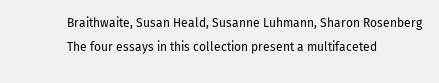Braithwaite, Susan Heald, Susanne Luhmann, Sharon Rosenberg
The four essays in this collection present a multifaceted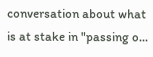conversation about what is at stake in "passing o...